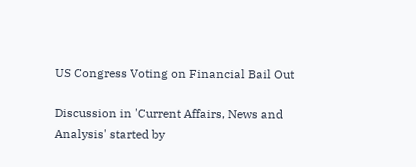US Congress Voting on Financial Bail Out

Discussion in 'Current Affairs, News and Analysis' started by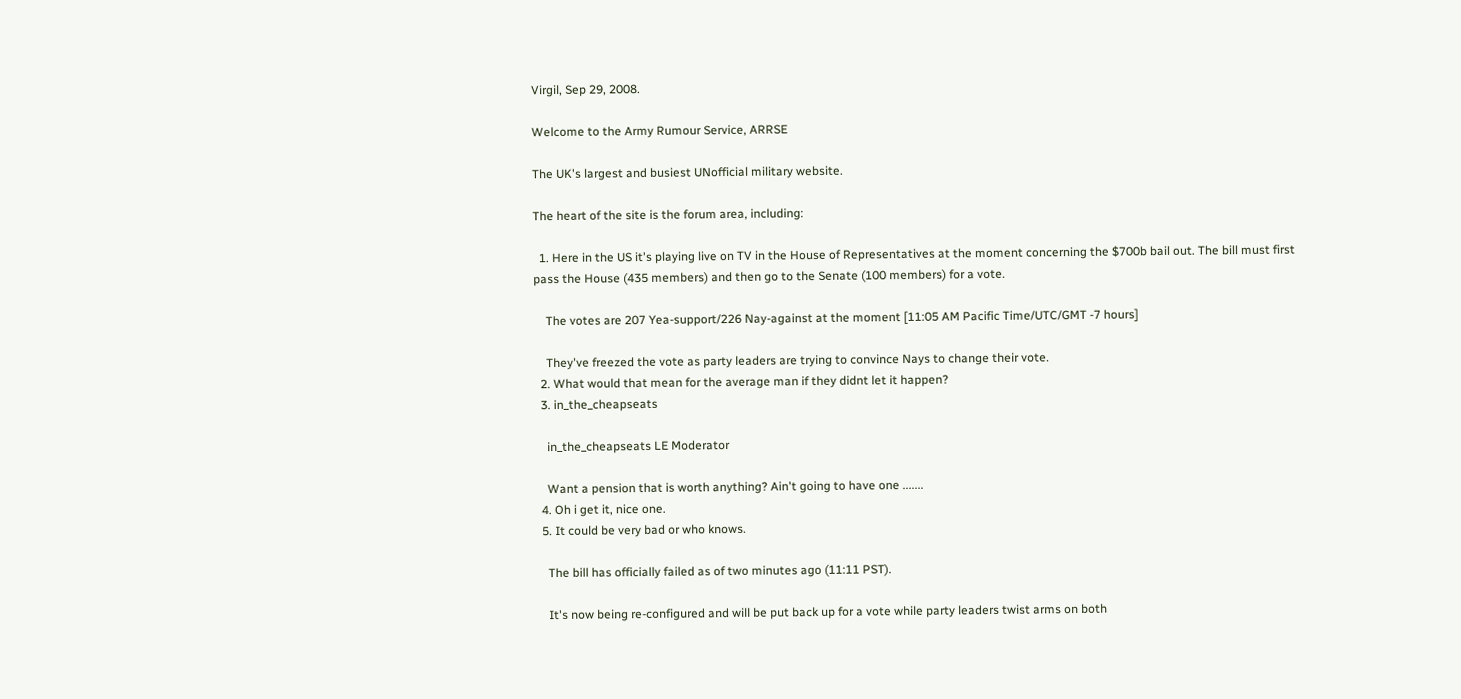Virgil, Sep 29, 2008.

Welcome to the Army Rumour Service, ARRSE

The UK's largest and busiest UNofficial military website.

The heart of the site is the forum area, including:

  1. Here in the US it's playing live on TV in the House of Representatives at the moment concerning the $700b bail out. The bill must first pass the House (435 members) and then go to the Senate (100 members) for a vote.

    The votes are 207 Yea-support/226 Nay-against at the moment [11:05 AM Pacific Time/UTC/GMT -7 hours]

    They've freezed the vote as party leaders are trying to convince Nays to change their vote.
  2. What would that mean for the average man if they didnt let it happen?
  3. in_the_cheapseats

    in_the_cheapseats LE Moderator

    Want a pension that is worth anything? Ain't going to have one .......
  4. Oh i get it, nice one.
  5. It could be very bad or who knows.

    The bill has officially failed as of two minutes ago (11:11 PST).

    It's now being re-configured and will be put back up for a vote while party leaders twist arms on both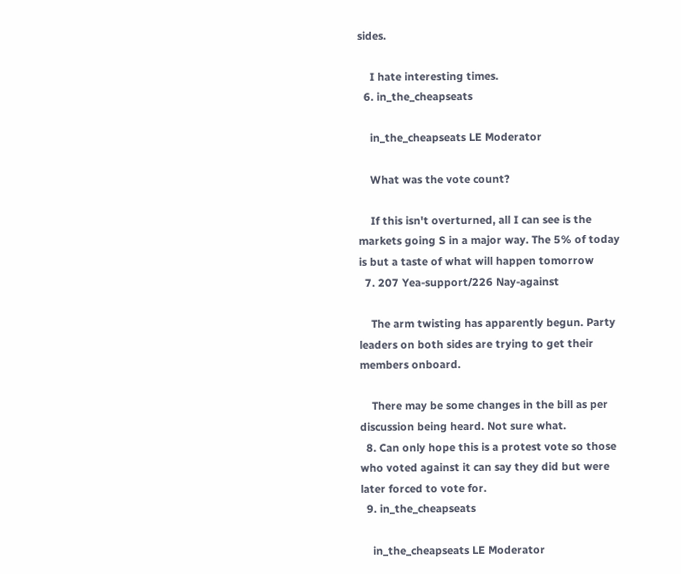sides.

    I hate interesting times.
  6. in_the_cheapseats

    in_the_cheapseats LE Moderator

    What was the vote count?

    If this isn't overturned, all I can see is the markets going S in a major way. The 5% of today is but a taste of what will happen tomorrow
  7. 207 Yea-support/226 Nay-against

    The arm twisting has apparently begun. Party leaders on both sides are trying to get their members onboard.

    There may be some changes in the bill as per discussion being heard. Not sure what.
  8. Can only hope this is a protest vote so those who voted against it can say they did but were later forced to vote for.
  9. in_the_cheapseats

    in_the_cheapseats LE Moderator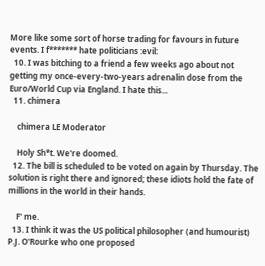More like some sort of horse trading for favours in future events. I f******* hate politicians :evil:
  10. I was bitching to a friend a few weeks ago about not getting my once-every-two-years adrenalin dose from the Euro/World Cup via England. I hate this...
  11. chimera

    chimera LE Moderator

    Holy Sh*t. We're doomed.
  12. The bill is scheduled to be voted on again by Thursday. The solution is right there and ignored; these idiots hold the fate of millions in the world in their hands.

    F' me.
  13. I think it was the US political philosopher (and humourist) P.J. O'Rourke who one proposed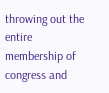throwing out the entire membership of congress and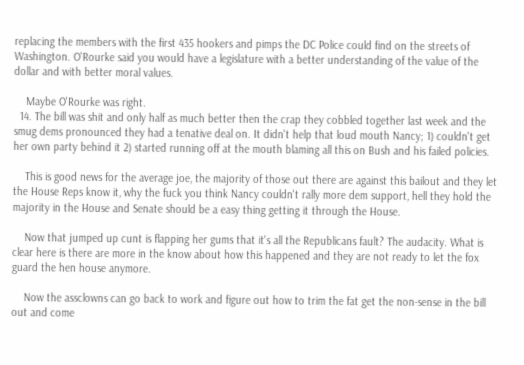replacing the members with the first 435 hookers and pimps the DC Police could find on the streets of Washington. O'Rourke said you would have a legislature with a better understanding of the value of the dollar and with better moral values.

    Maybe O'Rourke was right.
  14. The bill was shit and only half as much better then the crap they cobbled together last week and the smug dems pronounced they had a tenative deal on. It didn't help that loud mouth Nancy; 1) couldn't get her own party behind it 2) started running off at the mouth blaming all this on Bush and his failed policies.

    This is good news for the average joe, the majority of those out there are against this bailout and they let the House Reps know it, why the fuck you think Nancy couldn't rally more dem support, hell they hold the majority in the House and Senate should be a easy thing getting it through the House.

    Now that jumped up cunt is flapping her gums that it's all the Republicans fault? The audacity. What is clear here is there are more in the know about how this happened and they are not ready to let the fox guard the hen house anymore.

    Now the assclowns can go back to work and figure out how to trim the fat get the non-sense in the bill out and come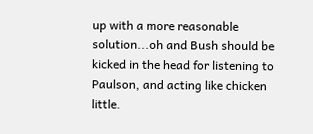up with a more reasonable solution...oh and Bush should be kicked in the head for listening to Paulson, and acting like chicken little.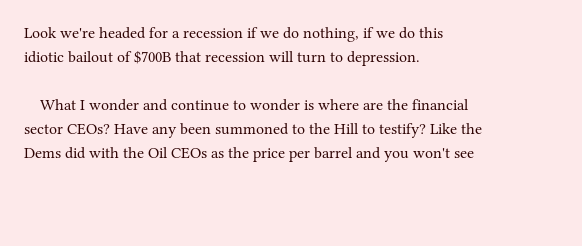Look we're headed for a recession if we do nothing, if we do this idiotic bailout of $700B that recession will turn to depression.

    What I wonder and continue to wonder is where are the financial sector CEOs? Have any been summoned to the Hill to testify? Like the Dems did with the Oil CEOs as the price per barrel and you won't see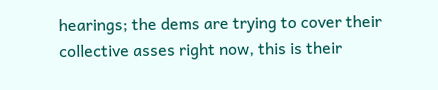hearings; the dems are trying to cover their collective asses right now, this is their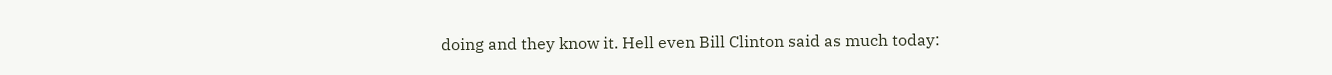doing and they know it. Hell even Bill Clinton said as much today: